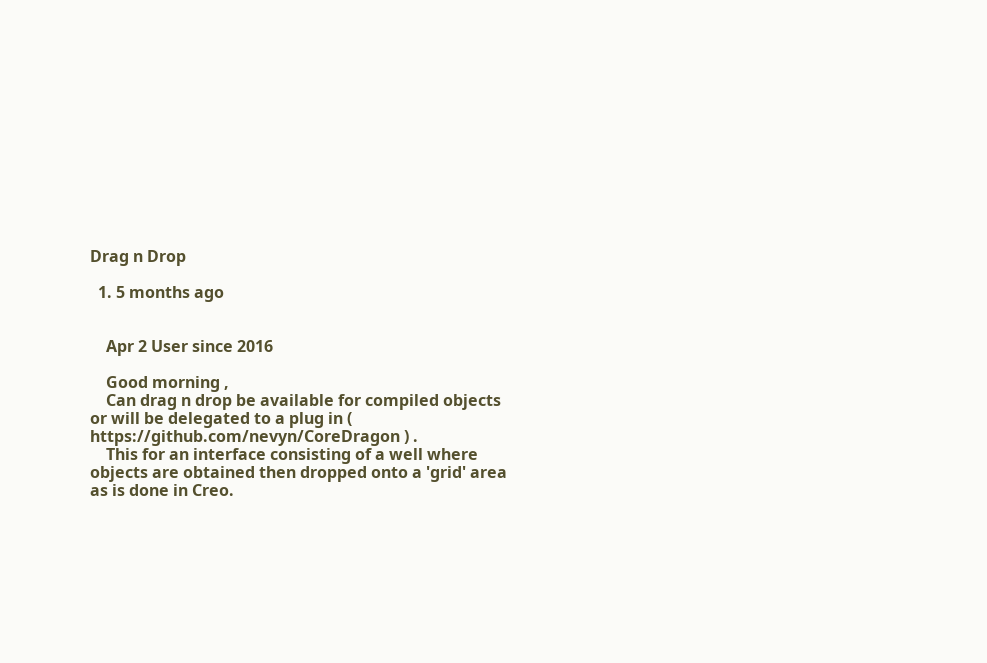Drag n Drop

  1. 5 months ago


    Apr 2 User since 2016

    Good morning ,
    Can drag n drop be available for compiled objects or will be delegated to a plug in ( https://github.com/nevyn/CoreDragon ) .
    This for an interface consisting of a well where objects are obtained then dropped onto a 'grid' area as is done in Creo.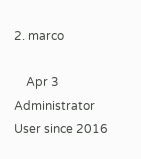2. marco

    Apr 3 Administrator User since 2016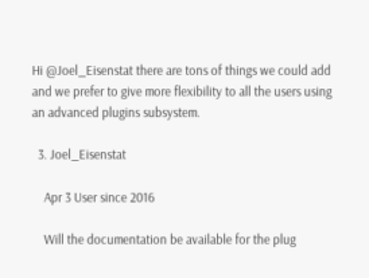Hi @Joel_Eisenstat there are tons of things we could add and we prefer to give more flexibility to all the users using an advanced plugins subsystem.

  3. Joel_Eisenstat

    Apr 3 User since 2016

    Will the documentation be available for the plug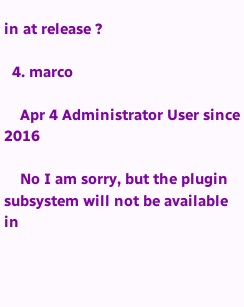in at release ?

  4. marco

    Apr 4 Administrator User since 2016

    No I am sorry, but the plugin subsystem will not be available in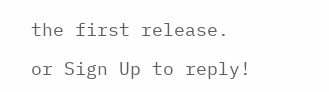the first release.

or Sign Up to reply!